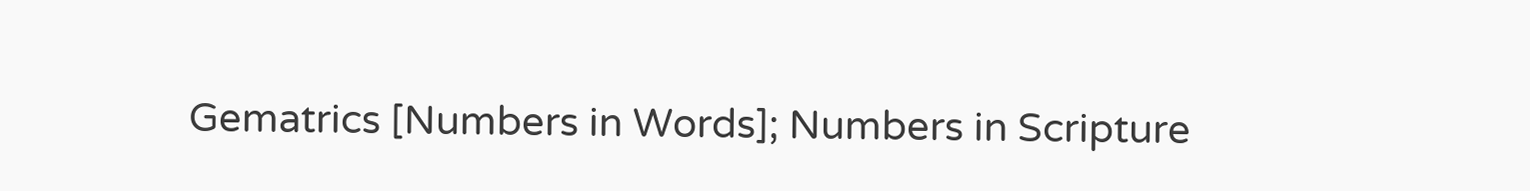Gematrics [Numbers in Words]; Numbers in Scripture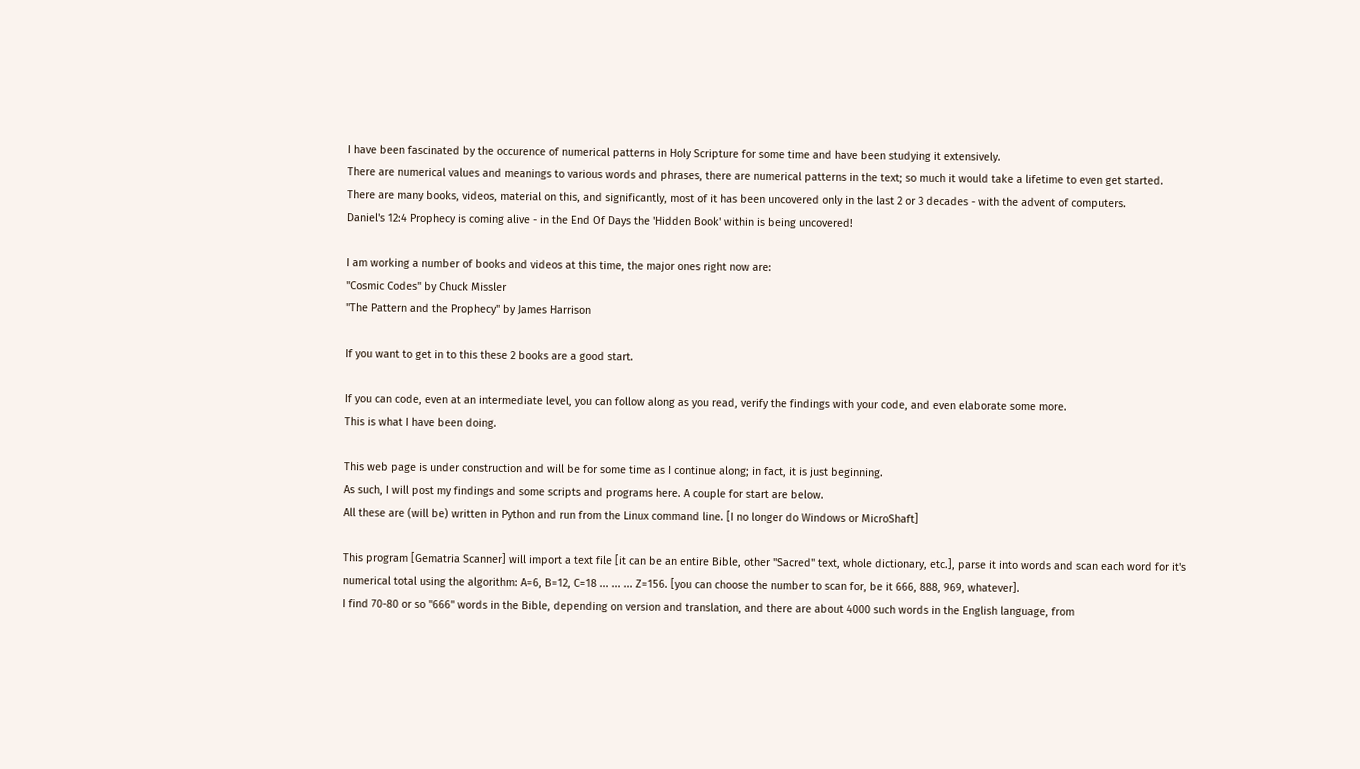I have been fascinated by the occurence of numerical patterns in Holy Scripture for some time and have been studying it extensively.
There are numerical values and meanings to various words and phrases, there are numerical patterns in the text; so much it would take a lifetime to even get started.
There are many books, videos, material on this, and significantly, most of it has been uncovered only in the last 2 or 3 decades - with the advent of computers.
Daniel's 12:4 Prophecy is coming alive - in the End Of Days the 'Hidden Book' within is being uncovered!

I am working a number of books and videos at this time, the major ones right now are:
"Cosmic Codes" by Chuck Missler
"The Pattern and the Prophecy" by James Harrison

If you want to get in to this these 2 books are a good start.

If you can code, even at an intermediate level, you can follow along as you read, verify the findings with your code, and even elaborate some more.
This is what I have been doing.

This web page is under construction and will be for some time as I continue along; in fact, it is just beginning.
As such, I will post my findings and some scripts and programs here. A couple for start are below.
All these are (will be) written in Python and run from the Linux command line. [I no longer do Windows or MicroShaft]

This program [Gematria Scanner] will import a text file [it can be an entire Bible, other "Sacred" text, whole dictionary, etc.], parse it into words and scan each word for it's numerical total using the algorithm: A=6, B=12, C=18 ... ... ... Z=156. [you can choose the number to scan for, be it 666, 888, 969, whatever].
I find 70-80 or so "666" words in the Bible, depending on version and translation, and there are about 4000 such words in the English language, from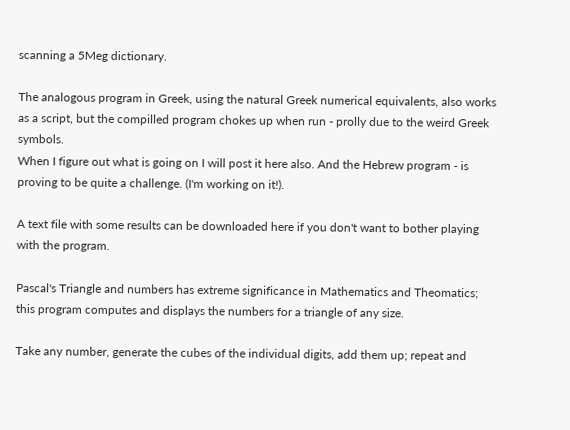scanning a 5Meg dictionary.

The analogous program in Greek, using the natural Greek numerical equivalents, also works as a script, but the compilled program chokes up when run - prolly due to the weird Greek symbols.
When I figure out what is going on I will post it here also. And the Hebrew program - is proving to be quite a challenge. (I'm working on it!).

A text file with some results can be downloaded here if you don't want to bother playing with the program.

Pascal's Triangle and numbers has extreme significance in Mathematics and Theomatics; this program computes and displays the numbers for a triangle of any size.

Take any number, generate the cubes of the individual digits, add them up; repeat and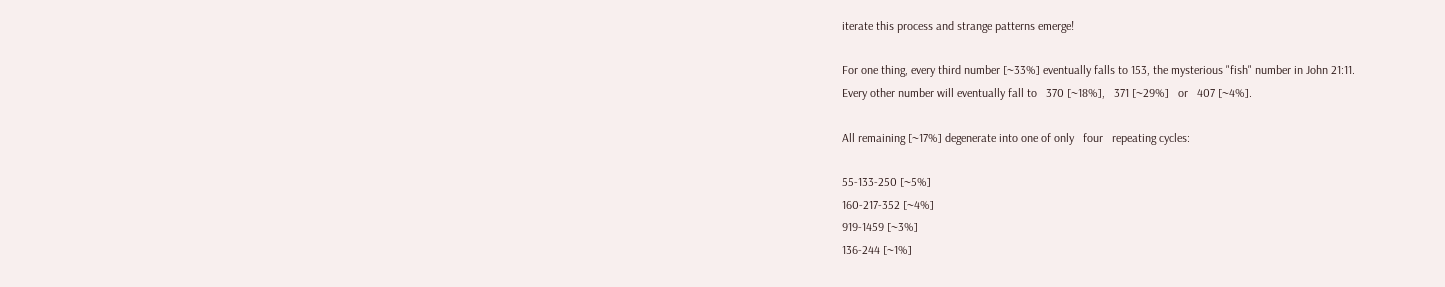iterate this process and strange patterns emerge!

For one thing, every third number [~33%] eventually falls to 153, the mysterious "fish" number in John 21:11.
Every other number will eventually fall to   370 [~18%],   371 [~29%]   or   407 [~4%].

All remaining [~17%] degenerate into one of only   four   repeating cycles:

55-133-250 [~5%]
160-217-352 [~4%]
919-1459 [~3%]
136-244 [~1%]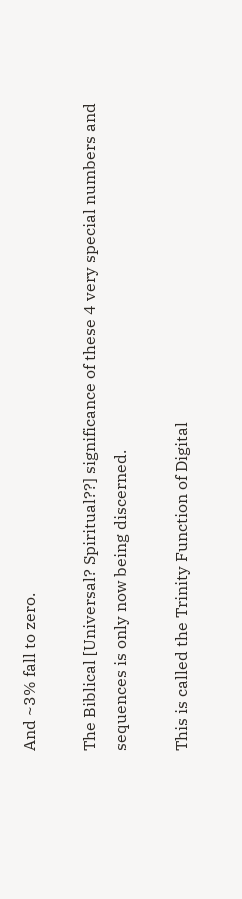And ~3% fall to zero.

The Biblical [Universal? Spiritual??] significance of these 4 very special numbers and sequences is only now being discerned.

This is called the Trinity Function of Digital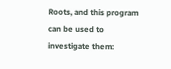Roots, and this program can be used to investigate them: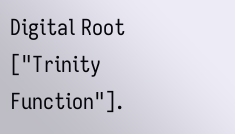Digital Root ["Trinity Function"].